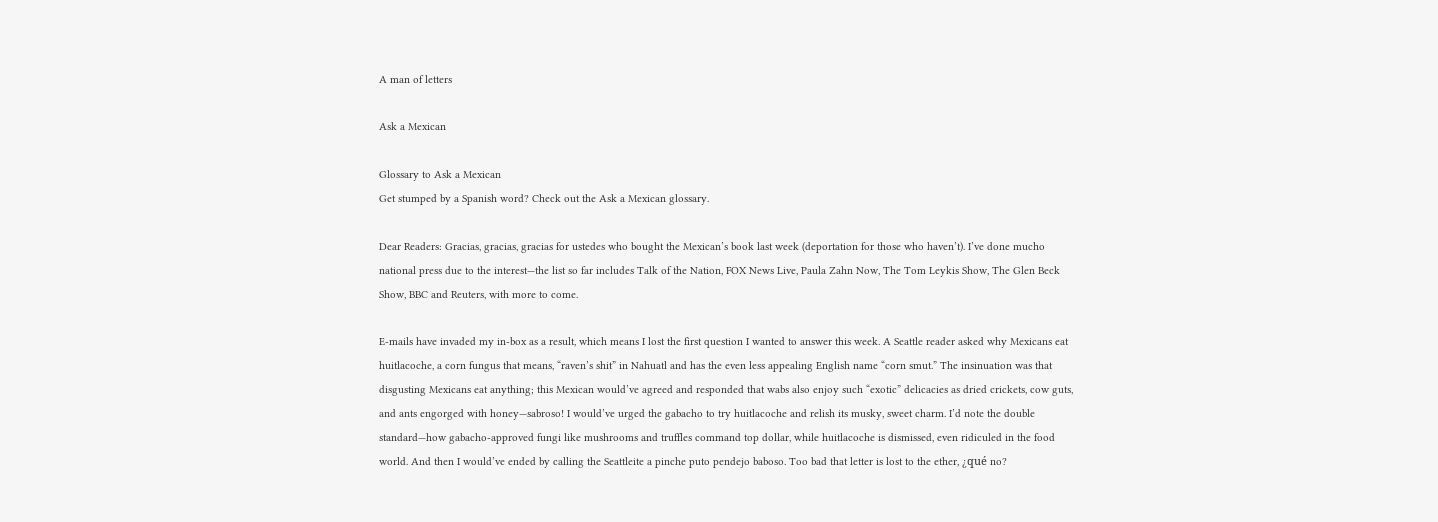A man of letters

Ask a Mexican

Glossary to Ask a Mexican
Get stumped by a Spanish word? Check out the Ask a Mexican glossary.

Dear Readers: Gracias, gracias, gracias for ustedes who bought the Mexican’s book last week (deportation for those who haven’t). I’ve done mucho national press due to the interest—the list so far includes Talk of the Nation, FOX News Live, Paula Zahn Now, The Tom Leykis Show, The Glen Beck Show, BBC and Reuters, with more to come.

E-mails have invaded my in-box as a result, which means I lost the first question I wanted to answer this week. A Seattle reader asked why Mexicans eat huitlacoche, a corn fungus that means, “raven’s shit” in Nahuatl and has the even less appealing English name “corn smut.” The insinuation was that disgusting Mexicans eat anything; this Mexican would’ve agreed and responded that wabs also enjoy such “exotic” delicacies as dried crickets, cow guts, and ants engorged with honey—sabroso! I would’ve urged the gabacho to try huitlacoche and relish its musky, sweet charm. I’d note the double standard—how gabacho-approved fungi like mushrooms and truffles command top dollar, while huitlacoche is dismissed, even ridiculed in the food world. And then I would’ve ended by calling the Seattleite a pinche puto pendejo baboso. Too bad that letter is lost to the ether, ¿qué no?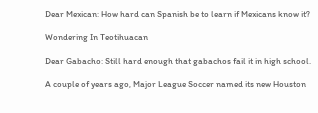Dear Mexican: How hard can Spanish be to learn if Mexicans know it?

Wondering In Teotihuacan

Dear Gabacho: Still hard enough that gabachos fail it in high school.

A couple of years ago, Major League Soccer named its new Houston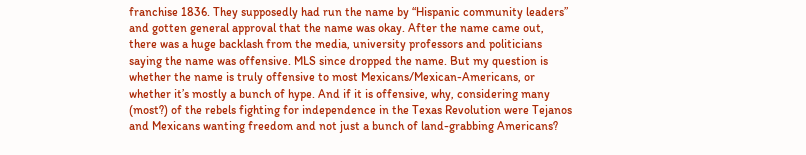franchise 1836. They supposedly had run the name by “Hispanic community leaders” and gotten general approval that the name was okay. After the name came out, there was a huge backlash from the media, university professors and politicians saying the name was offensive. MLS since dropped the name. But my question is whether the name is truly offensive to most Mexicans/Mexican-Americans, or whether it’s mostly a bunch of hype. And if it is offensive, why, considering many (most?) of the rebels fighting for independence in the Texas Revolution were Tejanos and Mexicans wanting freedom and not just a bunch of land-grabbing Americans?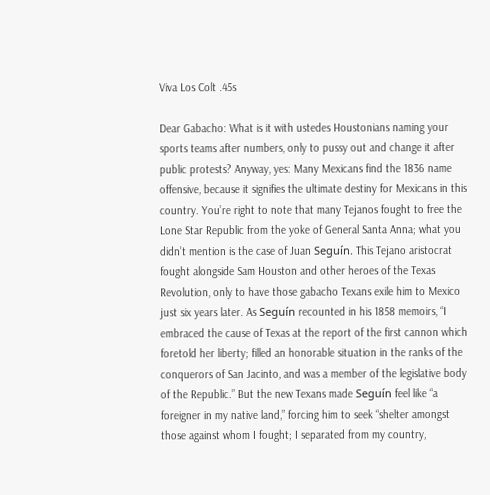Viva Los Colt .45s

Dear Gabacho: What is it with ustedes Houstonians naming your sports teams after numbers, only to pussy out and change it after public protests? Anyway, yes: Many Mexicans find the 1836 name offensive, because it signifies the ultimate destiny for Mexicans in this country. You’re right to note that many Tejanos fought to free the Lone Star Republic from the yoke of General Santa Anna; what you didn’t mention is the case of Juan Seguín. This Tejano aristocrat fought alongside Sam Houston and other heroes of the Texas Revolution, only to have those gabacho Texans exile him to Mexico just six years later. As Seguín recounted in his 1858 memoirs, “I embraced the cause of Texas at the report of the first cannon which foretold her liberty; filled an honorable situation in the ranks of the conquerors of San Jacinto, and was a member of the legislative body of the Republic.” But the new Texans made Seguín feel like “a foreigner in my native land,” forcing him to seek “shelter amongst those against whom I fought; I separated from my country,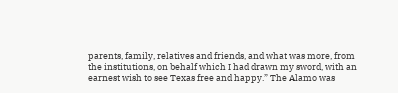parents, family, relatives and friends, and what was more, from the institutions, on behalf which I had drawn my sword, with an earnest wish to see Texas free and happy.” The Alamo was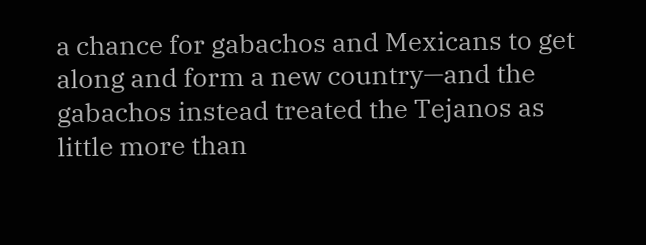a chance for gabachos and Mexicans to get along and form a new country—and the gabachos instead treated the Tejanos as little more than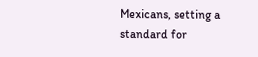Mexicans, setting a standard for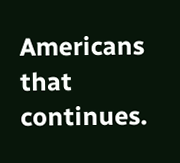Americans that continues.